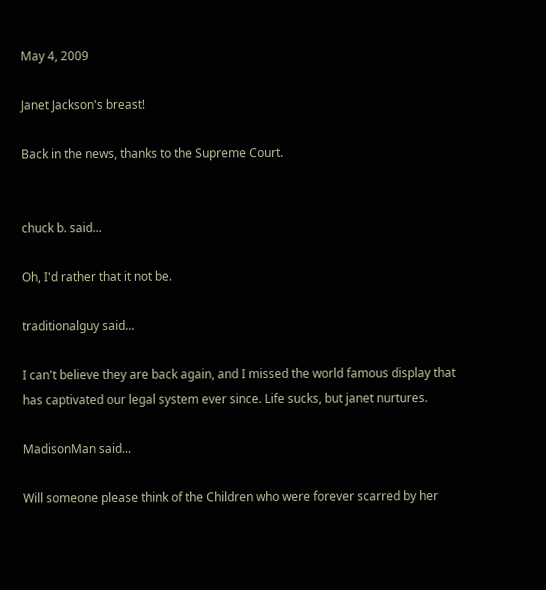May 4, 2009

Janet Jackson's breast!

Back in the news, thanks to the Supreme Court.


chuck b. said...

Oh, I'd rather that it not be.

traditionalguy said...

I can't believe they are back again, and I missed the world famous display that has captivated our legal system ever since. Life sucks, but janet nurtures.

MadisonMan said...

Will someone please think of the Children who were forever scarred by her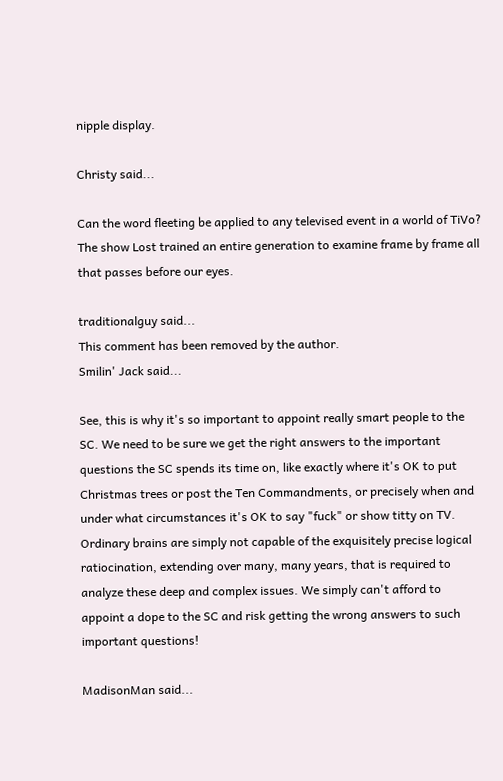nipple display.

Christy said...

Can the word fleeting be applied to any televised event in a world of TiVo? The show Lost trained an entire generation to examine frame by frame all that passes before our eyes.

traditionalguy said...
This comment has been removed by the author.
Smilin' Jack said...

See, this is why it's so important to appoint really smart people to the SC. We need to be sure we get the right answers to the important questions the SC spends its time on, like exactly where it's OK to put Christmas trees or post the Ten Commandments, or precisely when and under what circumstances it's OK to say "fuck" or show titty on TV. Ordinary brains are simply not capable of the exquisitely precise logical ratiocination, extending over many, many years, that is required to analyze these deep and complex issues. We simply can't afford to appoint a dope to the SC and risk getting the wrong answers to such important questions!

MadisonMan said...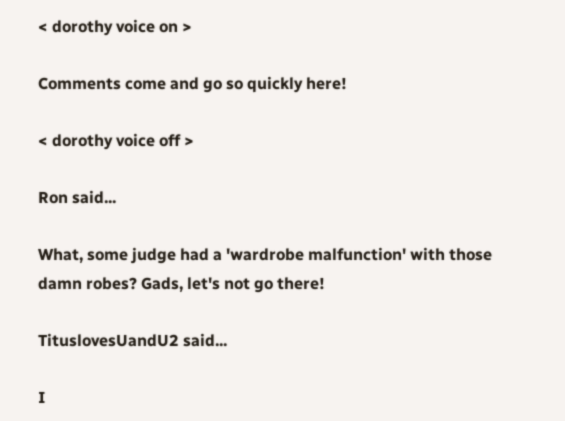< dorothy voice on >

Comments come and go so quickly here!

< dorothy voice off >

Ron said...

What, some judge had a 'wardrobe malfunction' with those damn robes? Gads, let's not go there!

TituslovesUandU2 said...

I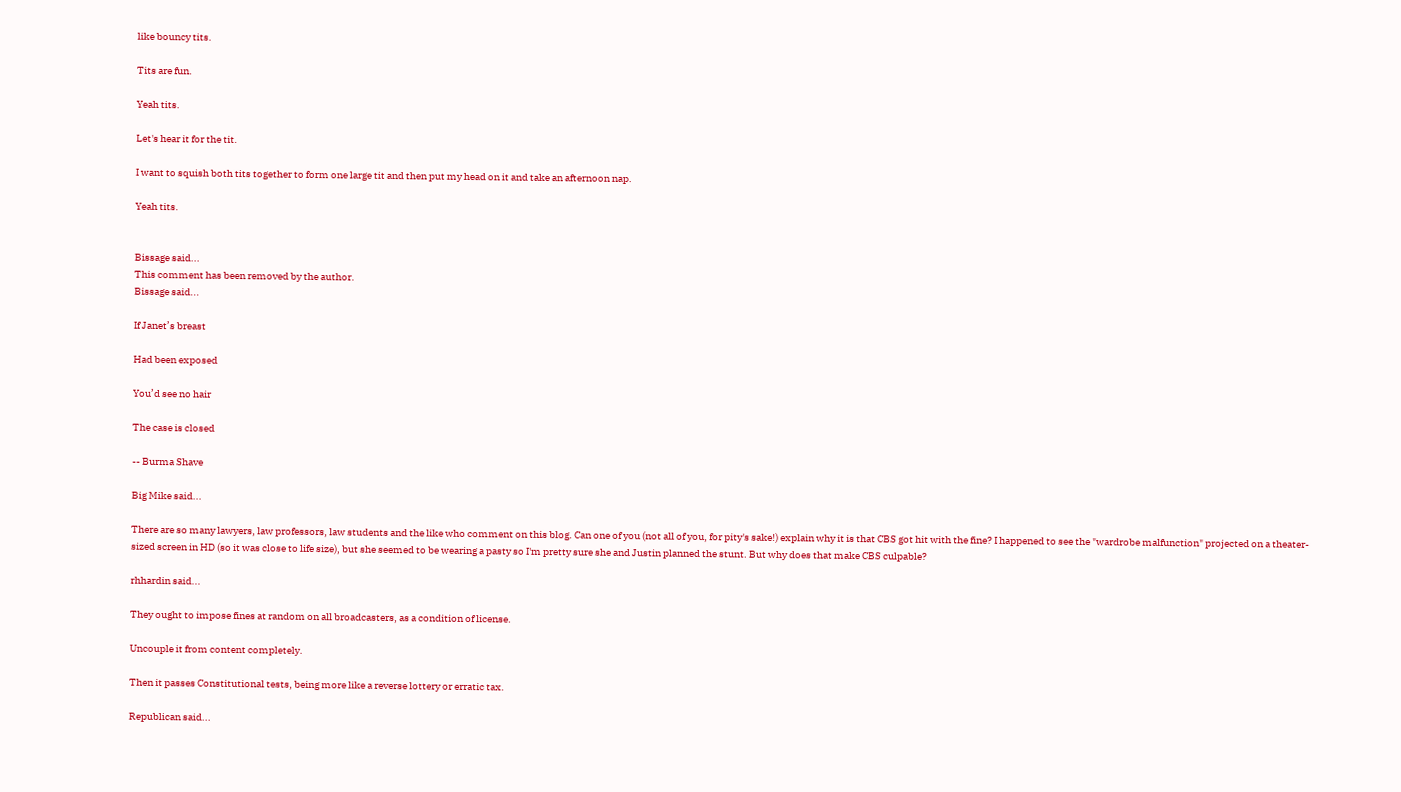like bouncy tits.

Tits are fun.

Yeah tits.

Let's hear it for the tit.

I want to squish both tits together to form one large tit and then put my head on it and take an afternoon nap.

Yeah tits.


Bissage said...
This comment has been removed by the author.
Bissage said...

If Janet’s breast

Had been exposed

You’d see no hair

The case is closed

-- Burma Shave

Big Mike said...

There are so many lawyers, law professors, law students and the like who comment on this blog. Can one of you (not all of you, for pity's sake!) explain why it is that CBS got hit with the fine? I happened to see the "wardrobe malfunction" projected on a theater-sized screen in HD (so it was close to life size), but she seemed to be wearing a pasty so I'm pretty sure she and Justin planned the stunt. But why does that make CBS culpable?

rhhardin said...

They ought to impose fines at random on all broadcasters, as a condition of license.

Uncouple it from content completely.

Then it passes Constitutional tests, being more like a reverse lottery or erratic tax.

Republican said...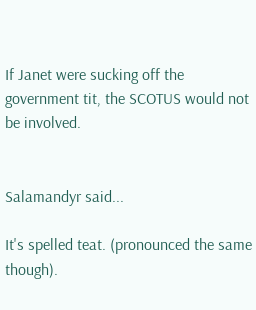If Janet were sucking off the government tit, the SCOTUS would not be involved.


Salamandyr said...

It's spelled teat. (pronounced the same though).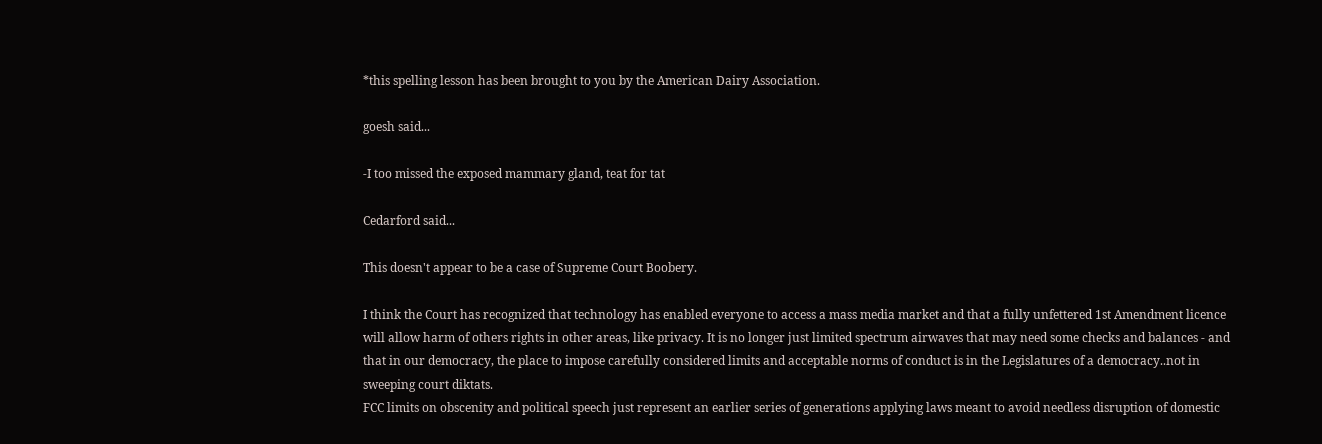*this spelling lesson has been brought to you by the American Dairy Association.

goesh said...

-I too missed the exposed mammary gland, teat for tat

Cedarford said...

This doesn't appear to be a case of Supreme Court Boobery.

I think the Court has recognized that technology has enabled everyone to access a mass media market and that a fully unfettered 1st Amendment licence will allow harm of others rights in other areas, like privacy. It is no longer just limited spectrum airwaves that may need some checks and balances - and that in our democracy, the place to impose carefully considered limits and acceptable norms of conduct is in the Legislatures of a democracy..not in sweeping court diktats.
FCC limits on obscenity and political speech just represent an earlier series of generations applying laws meant to avoid needless disruption of domestic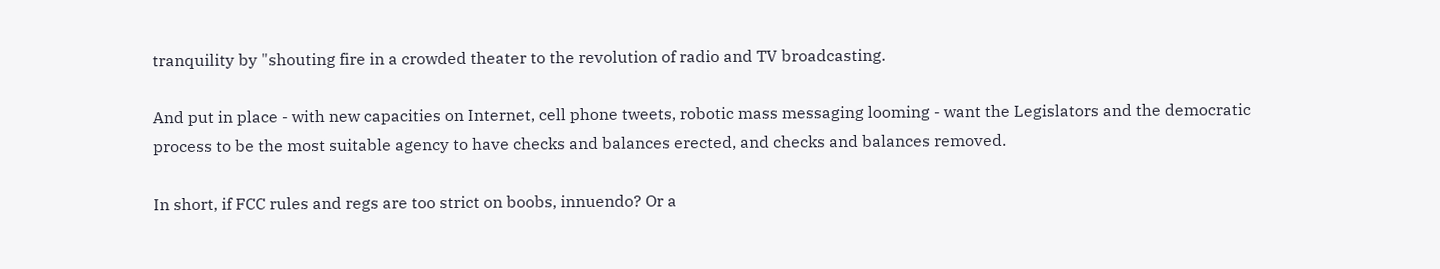tranquility by "shouting fire in a crowded theater to the revolution of radio and TV broadcasting.

And put in place - with new capacities on Internet, cell phone tweets, robotic mass messaging looming - want the Legislators and the democratic process to be the most suitable agency to have checks and balances erected, and checks and balances removed.

In short, if FCC rules and regs are too strict on boobs, innuendo? Or a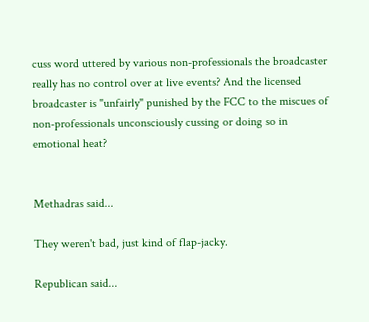cuss word uttered by various non-professionals the broadcaster really has no control over at live events? And the licensed broadcaster is "unfairly" punished by the FCC to the miscues of non-professionals unconsciously cussing or doing so in emotional heat?


Methadras said...

They weren't bad, just kind of flap-jacky.

Republican said...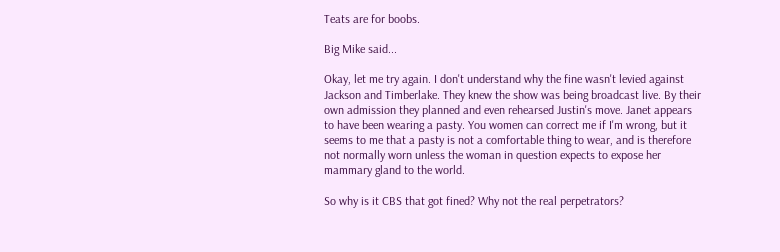Teats are for boobs.

Big Mike said...

Okay, let me try again. I don't understand why the fine wasn't levied against Jackson and Timberlake. They knew the show was being broadcast live. By their own admission they planned and even rehearsed Justin's move. Janet appears to have been wearing a pasty. You women can correct me if I'm wrong, but it seems to me that a pasty is not a comfortable thing to wear, and is therefore not normally worn unless the woman in question expects to expose her mammary gland to the world.

So why is it CBS that got fined? Why not the real perpetrators?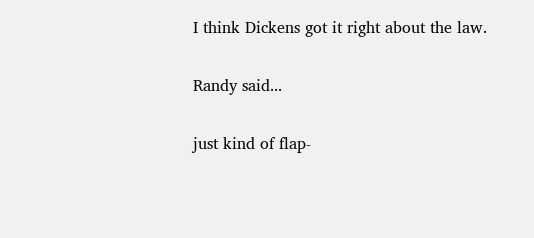I think Dickens got it right about the law.

Randy said...

just kind of flap-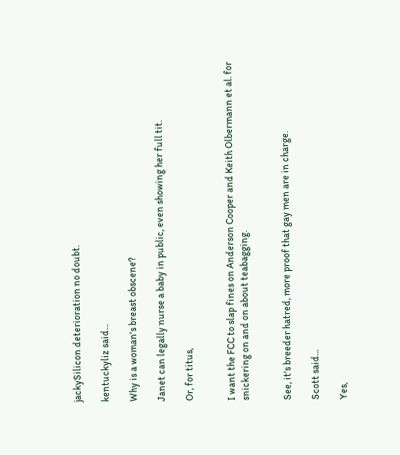jackySilicon deterioration no doubt.

kentuckyliz said...

Why is a woman's breast obscene?

Janet can legally nurse a baby in public, even showing her full tit.

Or, for titus,


I want the FCC to slap fines on Anderson Cooper and Keith Olbermann et al. for snickering on and on about teabagging.


See, it's breeder hatred, more proof that gay men are in charge.

Scott said...

Yes,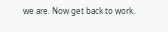we are. Now get back to work.